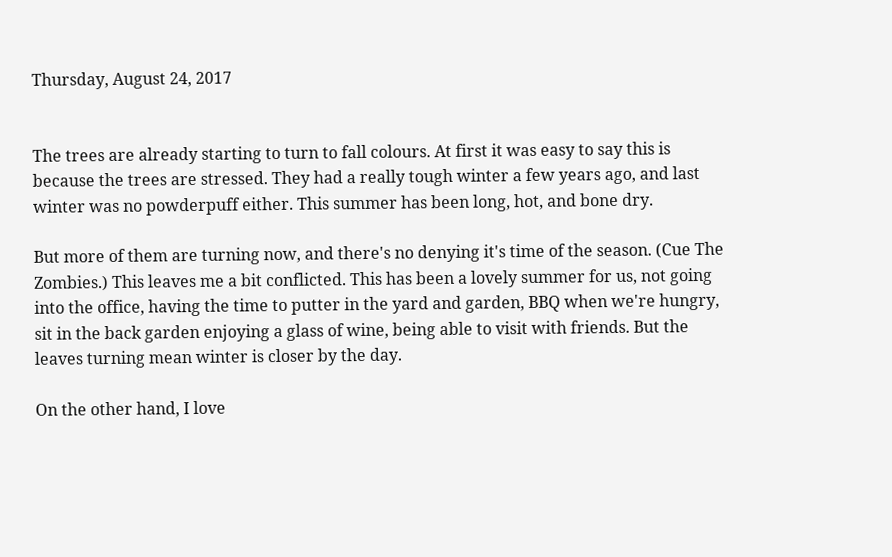Thursday, August 24, 2017


The trees are already starting to turn to fall colours. At first it was easy to say this is because the trees are stressed. They had a really tough winter a few years ago, and last winter was no powderpuff either. This summer has been long, hot, and bone dry.

But more of them are turning now, and there's no denying it's time of the season. (Cue The Zombies.) This leaves me a bit conflicted. This has been a lovely summer for us, not going into the office, having the time to putter in the yard and garden, BBQ when we're hungry, sit in the back garden enjoying a glass of wine, being able to visit with friends. But the leaves turning mean winter is closer by the day.

On the other hand, I love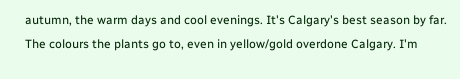autumn, the warm days and cool evenings. It's Calgary's best season by far. The colours the plants go to, even in yellow/gold overdone Calgary. I'm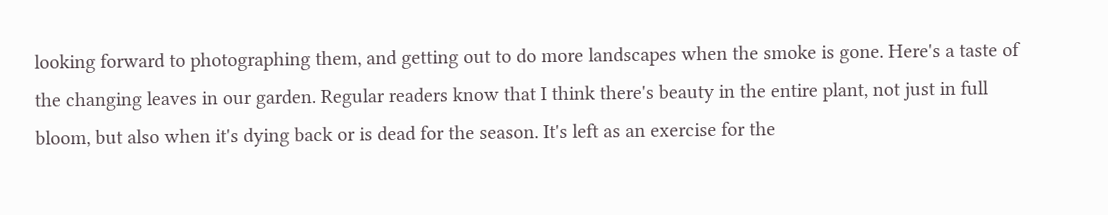looking forward to photographing them, and getting out to do more landscapes when the smoke is gone. Here's a taste of the changing leaves in our garden. Regular readers know that I think there's beauty in the entire plant, not just in full bloom, but also when it's dying back or is dead for the season. It's left as an exercise for the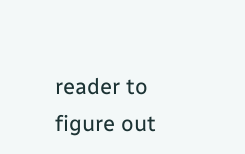reader to figure out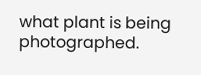what plant is being photographed.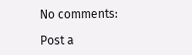No comments:

Post a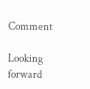Comment

Looking forward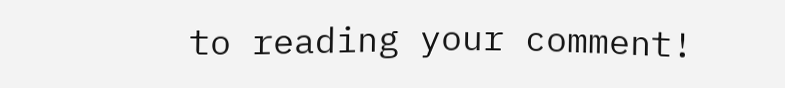to reading your comment!